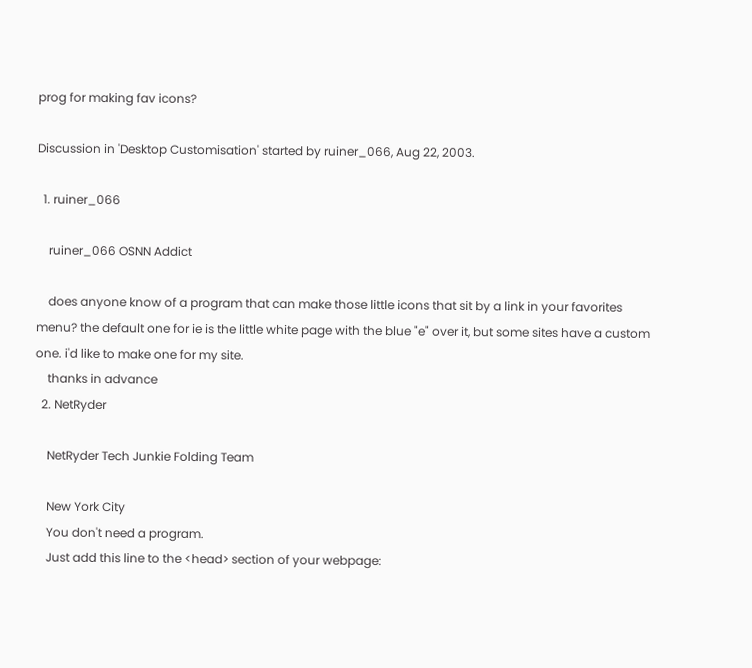prog for making fav icons?

Discussion in 'Desktop Customisation' started by ruiner_066, Aug 22, 2003.

  1. ruiner_066

    ruiner_066 OSNN Addict

    does anyone know of a program that can make those little icons that sit by a link in your favorites menu? the default one for ie is the little white page with the blue "e" over it, but some sites have a custom one. i'd like to make one for my site.
    thanks in advance
  2. NetRyder

    NetRyder Tech Junkie Folding Team

    New York City
    You don't need a program.
    Just add this line to the <head> section of your webpage: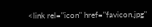<link rel="icon" href="favicon.jpg"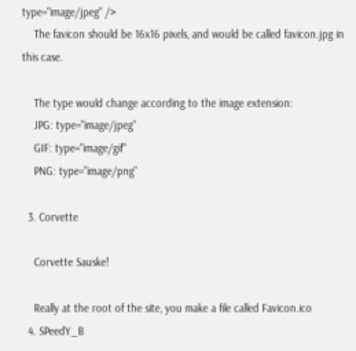type="image/jpeg" />
    The favicon should be 16x16 pixels, and would be called favicon.jpg in this case.

    The type would change according to the image extension:
    JPG: type="image/jpeg"
    GIF: type="image/gif"
    PNG: type="image/png"

  3. Corvette

    Corvette Sauske!

    Really at the root of the site, you make a file called Favicon.ico
  4. SPeedY_B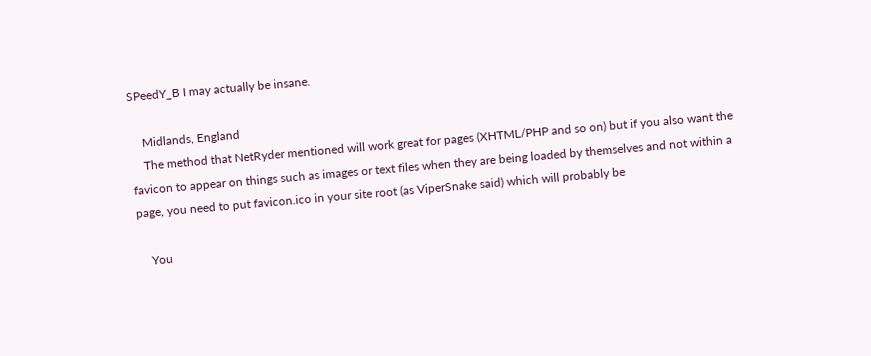SPeedY_B I may actually be insane.

    Midlands, England
    The method that NetRyder mentioned will work great for pages (XHTML/PHP and so on) but if you also want the favicon to appear on things such as images or text files when they are being loaded by themselves and not within a page, you need to put favicon.ico in your site root (as ViperSnake said) which will probably be

    You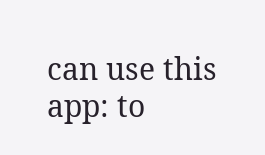can use this app: to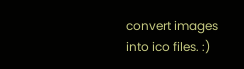convert images into ico files. :)